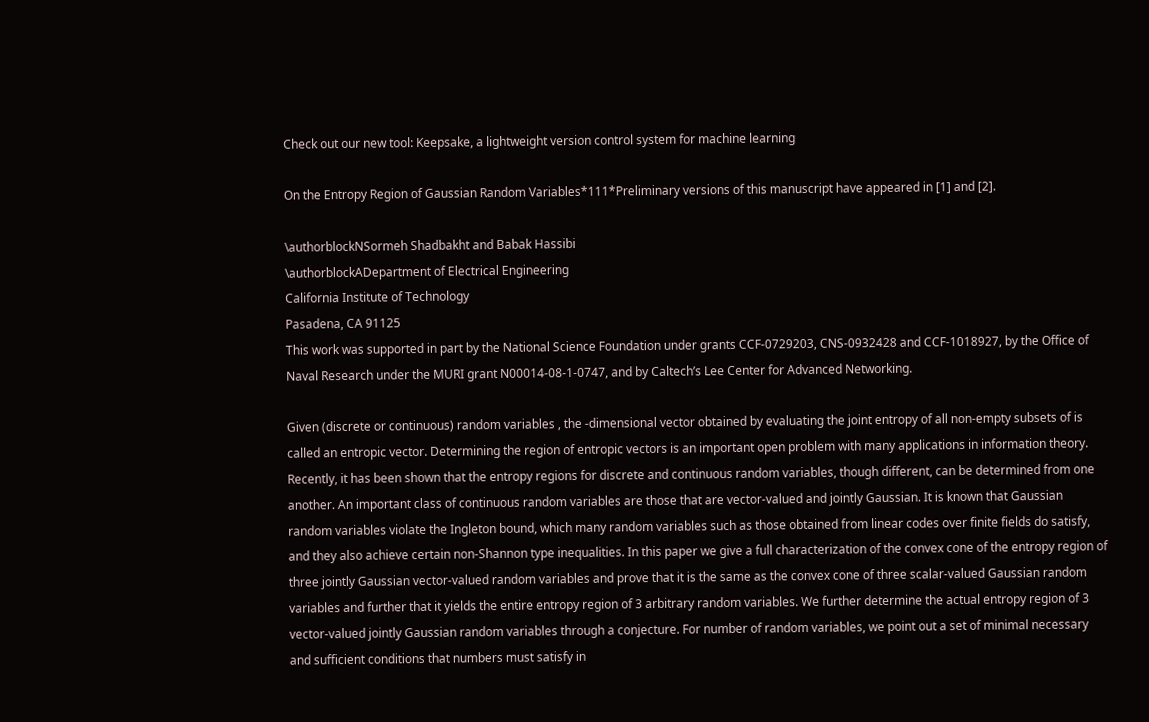Check out our new tool: Keepsake, a lightweight version control system for machine learning

On the Entropy Region of Gaussian Random Variables*111*Preliminary versions of this manuscript have appeared in [1] and [2].

\authorblockNSormeh Shadbakht and Babak Hassibi
\authorblockADepartment of Electrical Engineering
California Institute of Technology
Pasadena, CA 91125
This work was supported in part by the National Science Foundation under grants CCF-0729203, CNS-0932428 and CCF-1018927, by the Office of Naval Research under the MURI grant N00014-08-1-0747, and by Caltech’s Lee Center for Advanced Networking.

Given (discrete or continuous) random variables , the -dimensional vector obtained by evaluating the joint entropy of all non-empty subsets of is called an entropic vector. Determining the region of entropic vectors is an important open problem with many applications in information theory. Recently, it has been shown that the entropy regions for discrete and continuous random variables, though different, can be determined from one another. An important class of continuous random variables are those that are vector-valued and jointly Gaussian. It is known that Gaussian random variables violate the Ingleton bound, which many random variables such as those obtained from linear codes over finite fields do satisfy, and they also achieve certain non-Shannon type inequalities. In this paper we give a full characterization of the convex cone of the entropy region of three jointly Gaussian vector-valued random variables and prove that it is the same as the convex cone of three scalar-valued Gaussian random variables and further that it yields the entire entropy region of 3 arbitrary random variables. We further determine the actual entropy region of 3 vector-valued jointly Gaussian random variables through a conjecture. For number of random variables, we point out a set of minimal necessary and sufficient conditions that numbers must satisfy in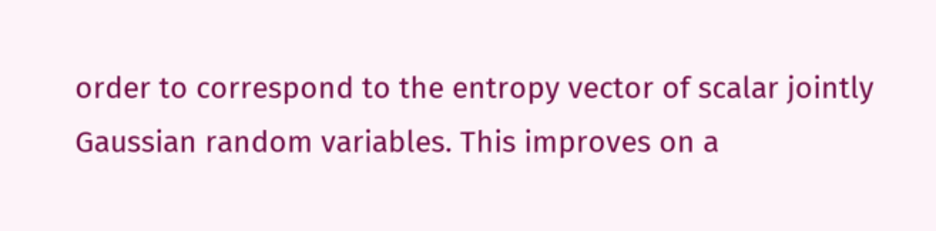order to correspond to the entropy vector of scalar jointly Gaussian random variables. This improves on a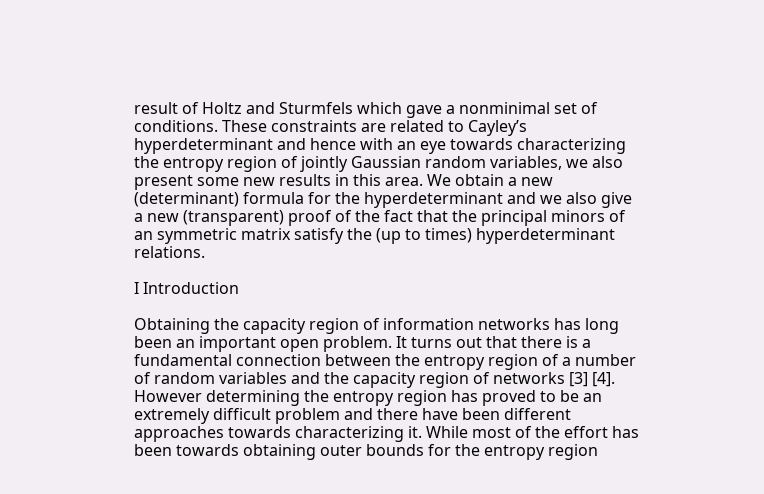result of Holtz and Sturmfels which gave a nonminimal set of conditions. These constraints are related to Cayley’s hyperdeterminant and hence with an eye towards characterizing the entropy region of jointly Gaussian random variables, we also present some new results in this area. We obtain a new (determinant) formula for the hyperdeterminant and we also give a new (transparent) proof of the fact that the principal minors of an symmetric matrix satisfy the (up to times) hyperdeterminant relations.

I Introduction

Obtaining the capacity region of information networks has long been an important open problem. It turns out that there is a fundamental connection between the entropy region of a number of random variables and the capacity region of networks [3] [4]. However determining the entropy region has proved to be an extremely difficult problem and there have been different approaches towards characterizing it. While most of the effort has been towards obtaining outer bounds for the entropy region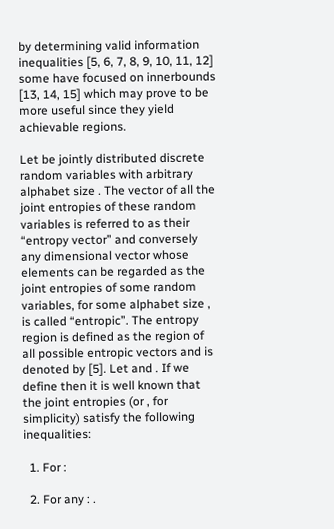by determining valid information inequalities [5, 6, 7, 8, 9, 10, 11, 12] some have focused on innerbounds [13, 14, 15] which may prove to be more useful since they yield achievable regions.

Let be jointly distributed discrete random variables with arbitrary alphabet size . The vector of all the joint entropies of these random variables is referred to as their “entropy vector” and conversely any dimensional vector whose elements can be regarded as the joint entropies of some random variables, for some alphabet size , is called “entropic”. The entropy region is defined as the region of all possible entropic vectors and is denoted by [5]. Let and . If we define then it is well known that the joint entropies (or , for simplicity) satisfy the following inequalities:

  1. For :

  2. For any : .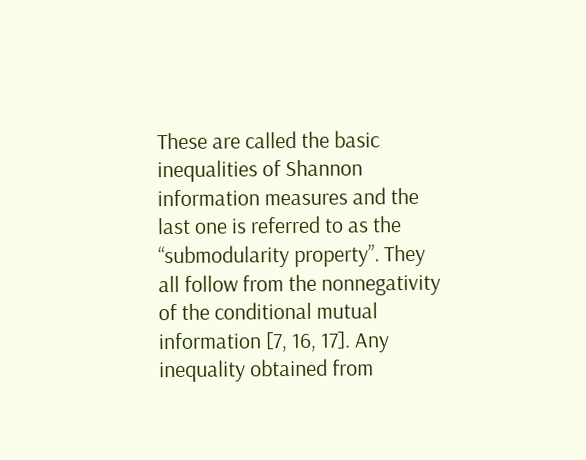These are called the basic inequalities of Shannon information measures and the last one is referred to as the “submodularity property”. They all follow from the nonnegativity of the conditional mutual information [7, 16, 17]. Any inequality obtained from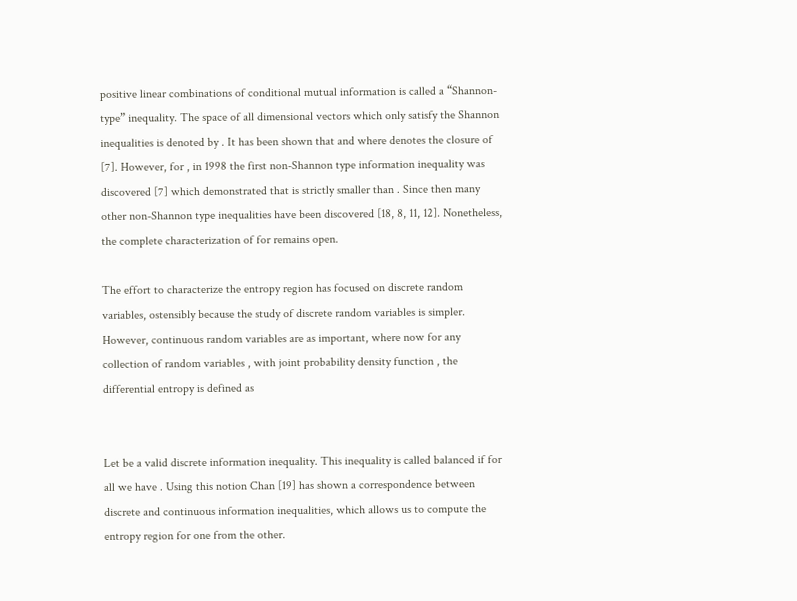positive linear combinations of conditional mutual information is called a “Shannon-type” inequality. The space of all dimensional vectors which only satisfy the Shannon inequalities is denoted by . It has been shown that and where denotes the closure of [7]. However, for , in 1998 the first non-Shannon type information inequality was discovered [7] which demonstrated that is strictly smaller than . Since then many other non-Shannon type inequalities have been discovered [18, 8, 11, 12]. Nonetheless, the complete characterization of for remains open.

The effort to characterize the entropy region has focused on discrete random variables, ostensibly because the study of discrete random variables is simpler. However, continuous random variables are as important, where now for any collection of random variables , with joint probability density function , the differential entropy is defined as


Let be a valid discrete information inequality. This inequality is called balanced if for all we have . Using this notion Chan [19] has shown a correspondence between discrete and continuous information inequalities, which allows us to compute the entropy region for one from the other.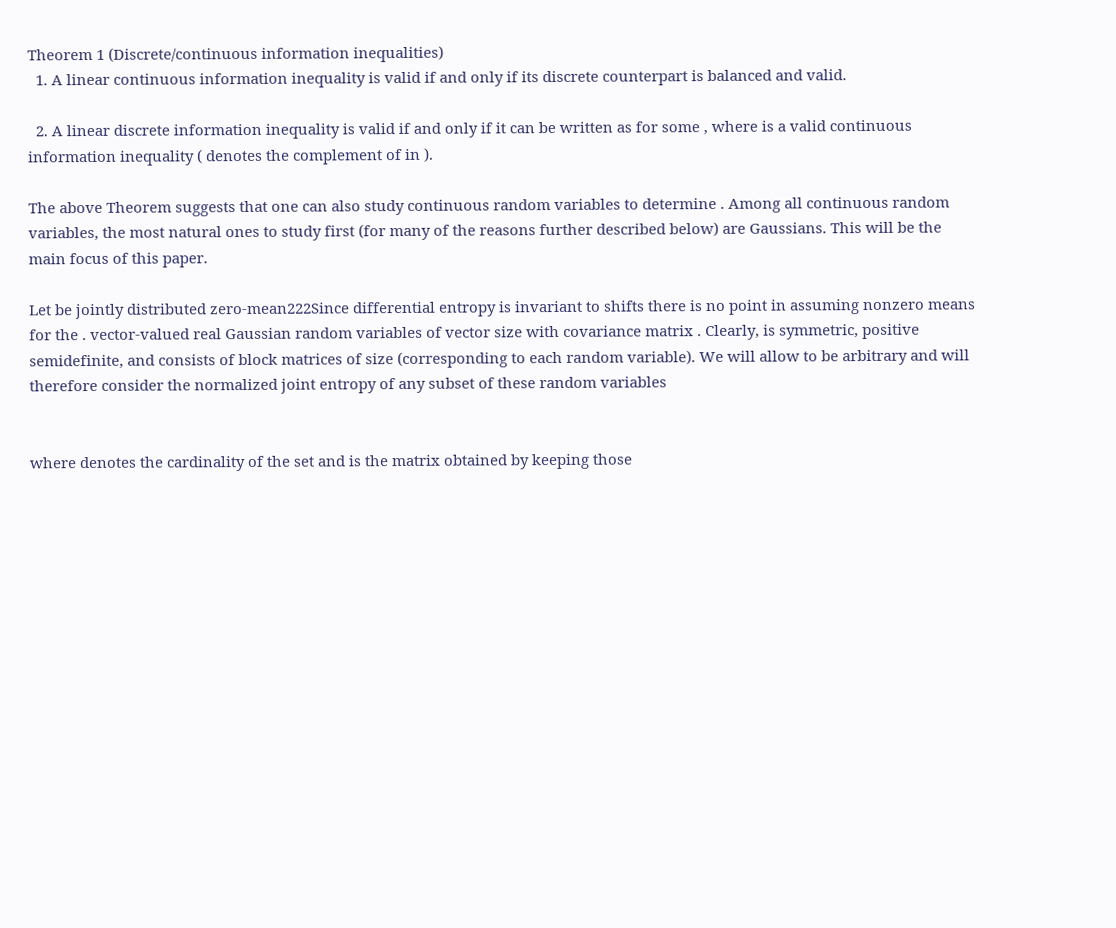Theorem 1 (Discrete/continuous information inequalities)
  1. A linear continuous information inequality is valid if and only if its discrete counterpart is balanced and valid.

  2. A linear discrete information inequality is valid if and only if it can be written as for some , where is a valid continuous information inequality ( denotes the complement of in ).

The above Theorem suggests that one can also study continuous random variables to determine . Among all continuous random variables, the most natural ones to study first (for many of the reasons further described below) are Gaussians. This will be the main focus of this paper.

Let be jointly distributed zero-mean222Since differential entropy is invariant to shifts there is no point in assuming nonzero means for the . vector-valued real Gaussian random variables of vector size with covariance matrix . Clearly, is symmetric, positive semidefinite, and consists of block matrices of size (corresponding to each random variable). We will allow to be arbitrary and will therefore consider the normalized joint entropy of any subset of these random variables


where denotes the cardinality of the set and is the matrix obtained by keeping those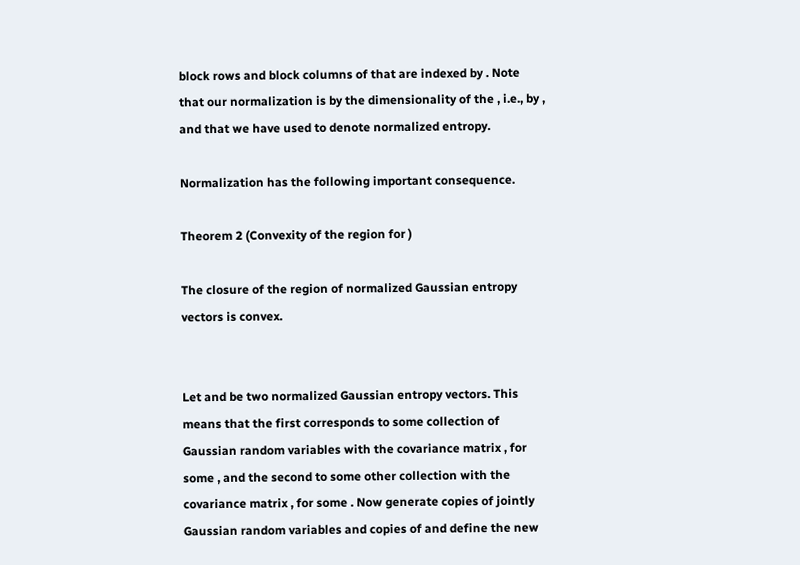block rows and block columns of that are indexed by . Note that our normalization is by the dimensionality of the , i.e., by , and that we have used to denote normalized entropy.

Normalization has the following important consequence.

Theorem 2 (Convexity of the region for )

The closure of the region of normalized Gaussian entropy vectors is convex.


Let and be two normalized Gaussian entropy vectors. This means that the first corresponds to some collection of Gaussian random variables with the covariance matrix , for some , and the second to some other collection with the covariance matrix , for some . Now generate copies of jointly Gaussian random variables and copies of and define the new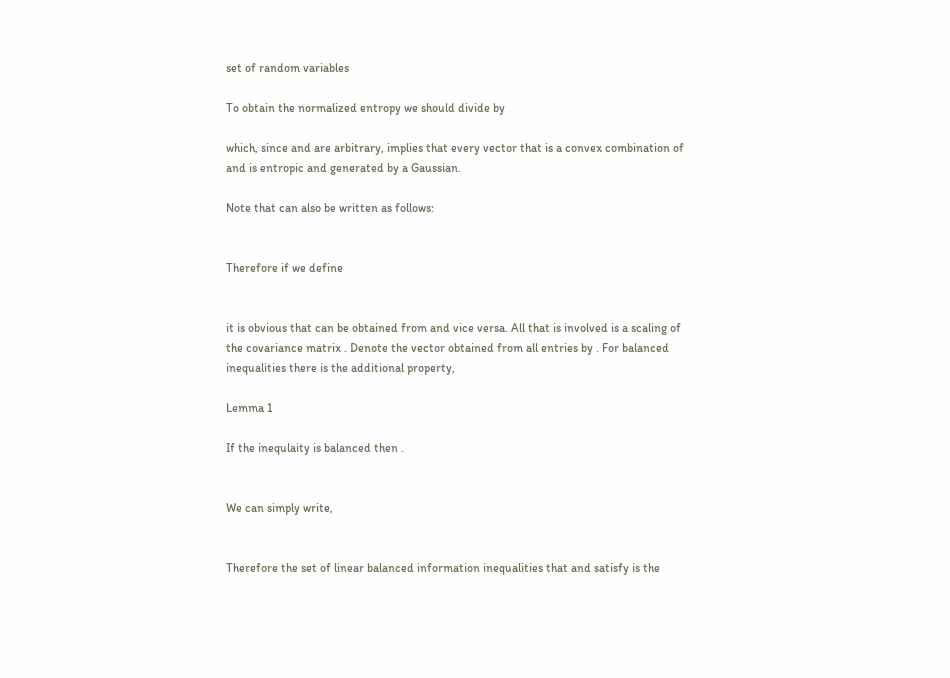set of random variables

To obtain the normalized entropy we should divide by

which, since and are arbitrary, implies that every vector that is a convex combination of and is entropic and generated by a Gaussian.

Note that can also be written as follows:


Therefore if we define


it is obvious that can be obtained from and vice versa. All that is involved is a scaling of the covariance matrix . Denote the vector obtained from all entries by . For balanced inequalities there is the additional property,

Lemma 1

If the inequlaity is balanced then .


We can simply write,


Therefore the set of linear balanced information inequalities that and satisfy is the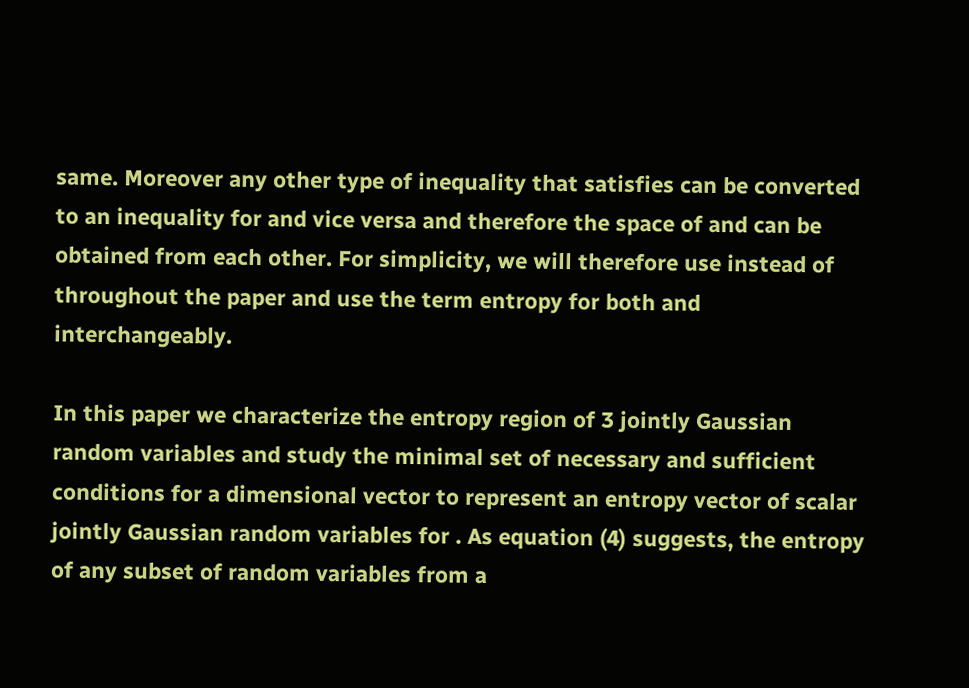same. Moreover any other type of inequality that satisfies can be converted to an inequality for and vice versa and therefore the space of and can be obtained from each other. For simplicity, we will therefore use instead of throughout the paper and use the term entropy for both and interchangeably.

In this paper we characterize the entropy region of 3 jointly Gaussian random variables and study the minimal set of necessary and sufficient conditions for a dimensional vector to represent an entropy vector of scalar jointly Gaussian random variables for . As equation (4) suggests, the entropy of any subset of random variables from a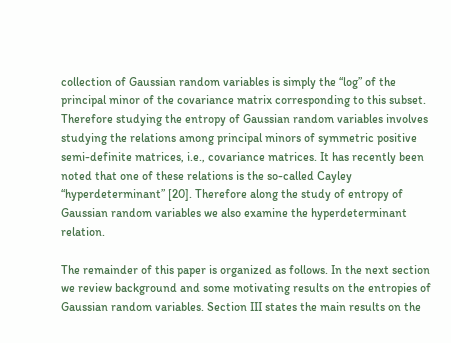collection of Gaussian random variables is simply the “log” of the principal minor of the covariance matrix corresponding to this subset. Therefore studying the entropy of Gaussian random variables involves studying the relations among principal minors of symmetric positive semi-definite matrices, i.e., covariance matrices. It has recently been noted that one of these relations is the so-called Cayley “hyperdeterminant” [20]. Therefore along the study of entropy of Gaussian random variables we also examine the hyperdeterminant relation.

The remainder of this paper is organized as follows. In the next section we review background and some motivating results on the entropies of Gaussian random variables. Section III states the main results on the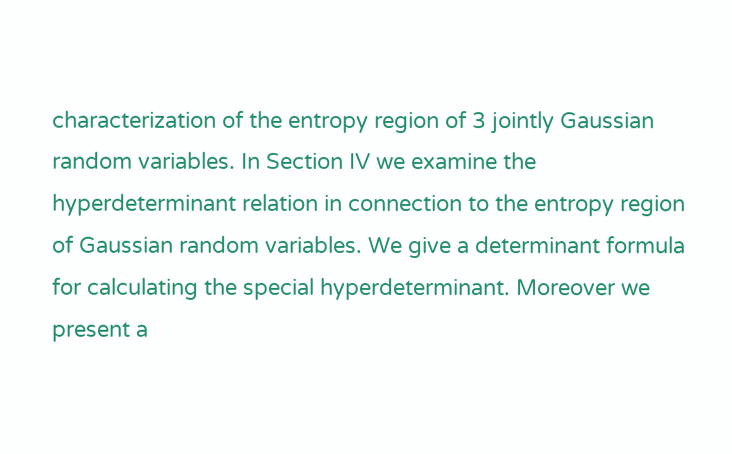characterization of the entropy region of 3 jointly Gaussian random variables. In Section IV we examine the hyperdeterminant relation in connection to the entropy region of Gaussian random variables. We give a determinant formula for calculating the special hyperdeterminant. Moreover we present a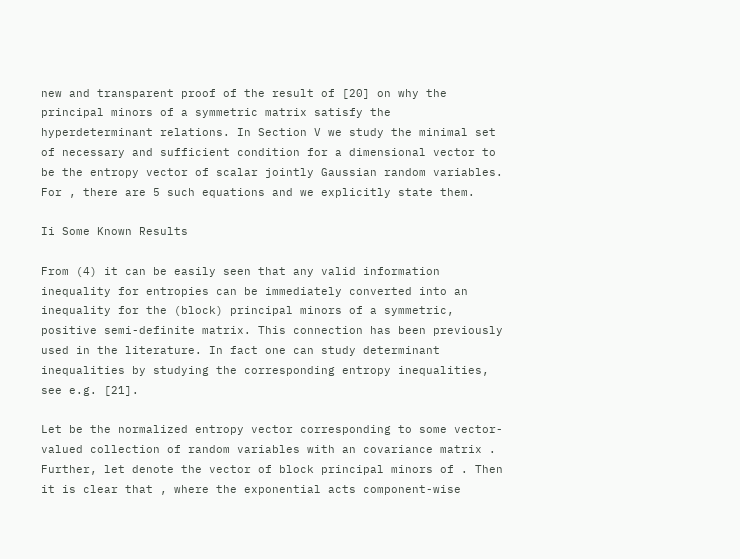new and transparent proof of the result of [20] on why the principal minors of a symmetric matrix satisfy the hyperdeterminant relations. In Section V we study the minimal set of necessary and sufficient condition for a dimensional vector to be the entropy vector of scalar jointly Gaussian random variables. For , there are 5 such equations and we explicitly state them.

Ii Some Known Results

From (4) it can be easily seen that any valid information inequality for entropies can be immediately converted into an inequality for the (block) principal minors of a symmetric, positive semi-definite matrix. This connection has been previously used in the literature. In fact one can study determinant inequalities by studying the corresponding entropy inequalities, see e.g. [21].

Let be the normalized entropy vector corresponding to some vector-valued collection of random variables with an covariance matrix . Further, let denote the vector of block principal minors of . Then it is clear that , where the exponential acts component-wise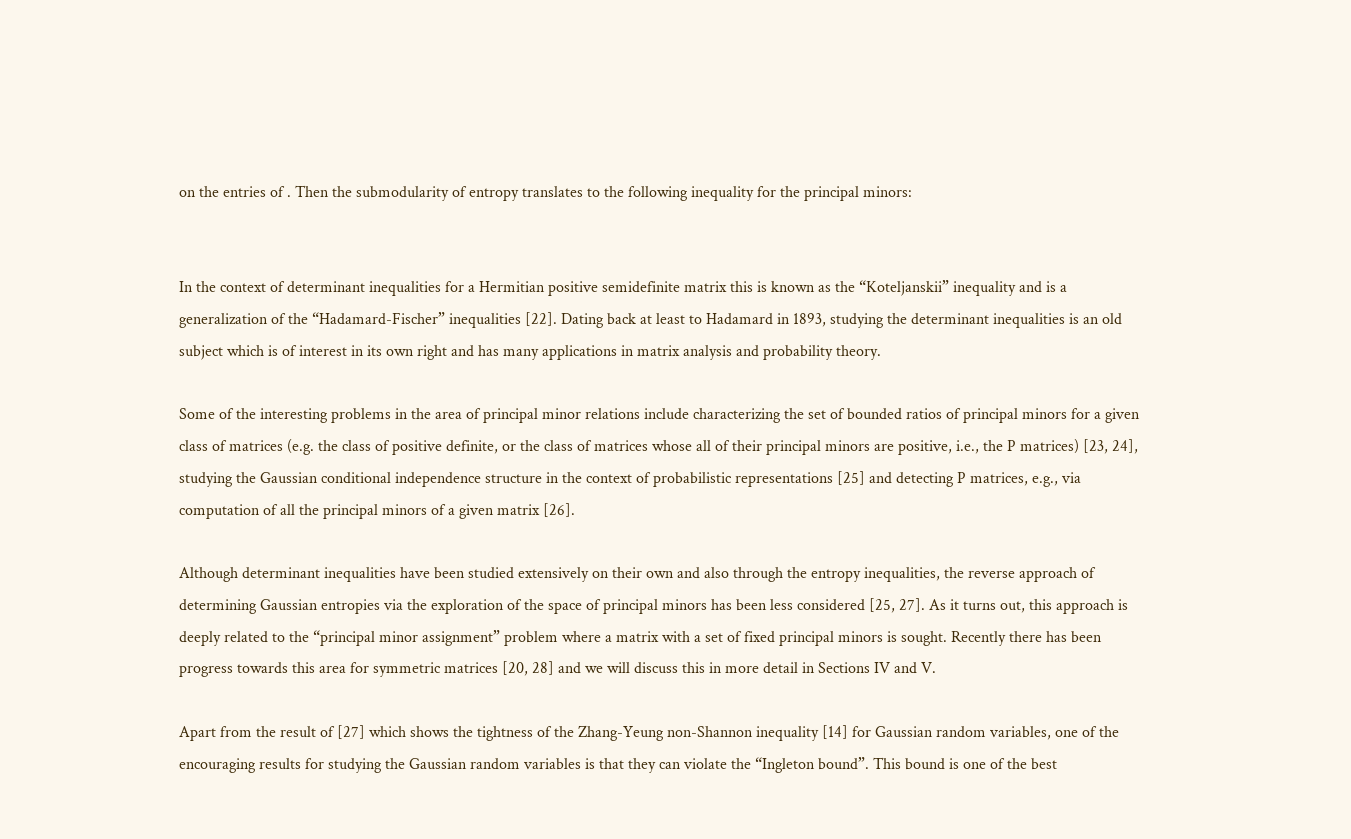on the entries of . Then the submodularity of entropy translates to the following inequality for the principal minors:


In the context of determinant inequalities for a Hermitian positive semidefinite matrix this is known as the “Koteljanskii” inequality and is a generalization of the “Hadamard-Fischer” inequalities [22]. Dating back at least to Hadamard in 1893, studying the determinant inequalities is an old subject which is of interest in its own right and has many applications in matrix analysis and probability theory.

Some of the interesting problems in the area of principal minor relations include characterizing the set of bounded ratios of principal minors for a given class of matrices (e.g. the class of positive definite, or the class of matrices whose all of their principal minors are positive, i.e., the P matrices) [23, 24], studying the Gaussian conditional independence structure in the context of probabilistic representations [25] and detecting P matrices, e.g., via computation of all the principal minors of a given matrix [26].

Although determinant inequalities have been studied extensively on their own and also through the entropy inequalities, the reverse approach of determining Gaussian entropies via the exploration of the space of principal minors has been less considered [25, 27]. As it turns out, this approach is deeply related to the “principal minor assignment” problem where a matrix with a set of fixed principal minors is sought. Recently there has been progress towards this area for symmetric matrices [20, 28] and we will discuss this in more detail in Sections IV and V.

Apart from the result of [27] which shows the tightness of the Zhang-Yeung non-Shannon inequality [14] for Gaussian random variables, one of the encouraging results for studying the Gaussian random variables is that they can violate the “Ingleton bound”. This bound is one of the best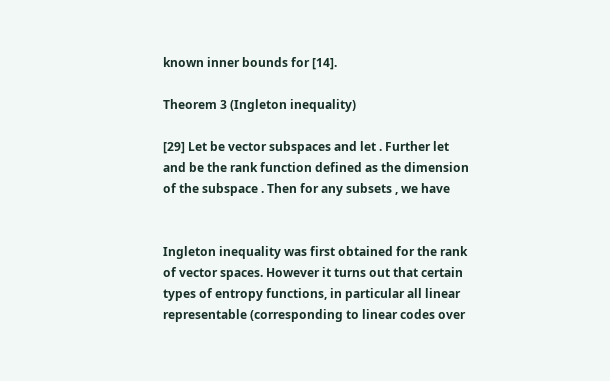known inner bounds for [14].

Theorem 3 (Ingleton inequality)

[29] Let be vector subspaces and let . Further let and be the rank function defined as the dimension of the subspace . Then for any subsets , we have


Ingleton inequality was first obtained for the rank of vector spaces. However it turns out that certain types of entropy functions, in particular all linear representable (corresponding to linear codes over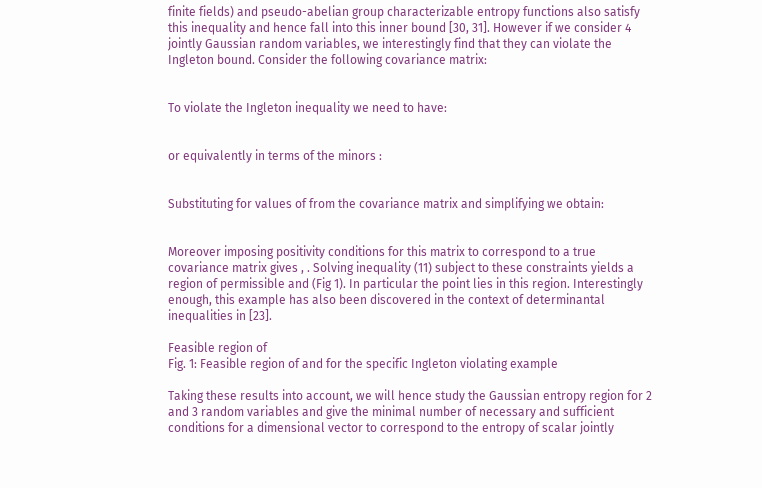finite fields) and pseudo-abelian group characterizable entropy functions also satisfy this inequality and hence fall into this inner bound [30, 31]. However if we consider 4 jointly Gaussian random variables, we interestingly find that they can violate the Ingleton bound. Consider the following covariance matrix:


To violate the Ingleton inequality we need to have:


or equivalently in terms of the minors :


Substituting for values of from the covariance matrix and simplifying we obtain:


Moreover imposing positivity conditions for this matrix to correspond to a true covariance matrix gives , . Solving inequality (11) subject to these constraints yields a region of permissible and (Fig 1). In particular the point lies in this region. Interestingly enough, this example has also been discovered in the context of determinantal inequalities in [23].

Feasible region of
Fig. 1: Feasible region of and for the specific Ingleton violating example

Taking these results into account, we will hence study the Gaussian entropy region for 2 and 3 random variables and give the minimal number of necessary and sufficient conditions for a dimensional vector to correspond to the entropy of scalar jointly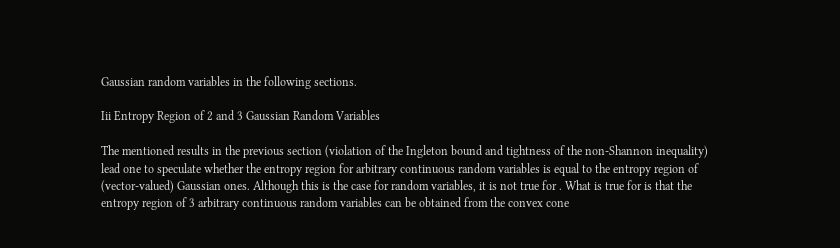Gaussian random variables in the following sections.

Iii Entropy Region of 2 and 3 Gaussian Random Variables

The mentioned results in the previous section (violation of the Ingleton bound and tightness of the non-Shannon inequality) lead one to speculate whether the entropy region for arbitrary continuous random variables is equal to the entropy region of (vector-valued) Gaussian ones. Although this is the case for random variables, it is not true for . What is true for is that the entropy region of 3 arbitrary continuous random variables can be obtained from the convex cone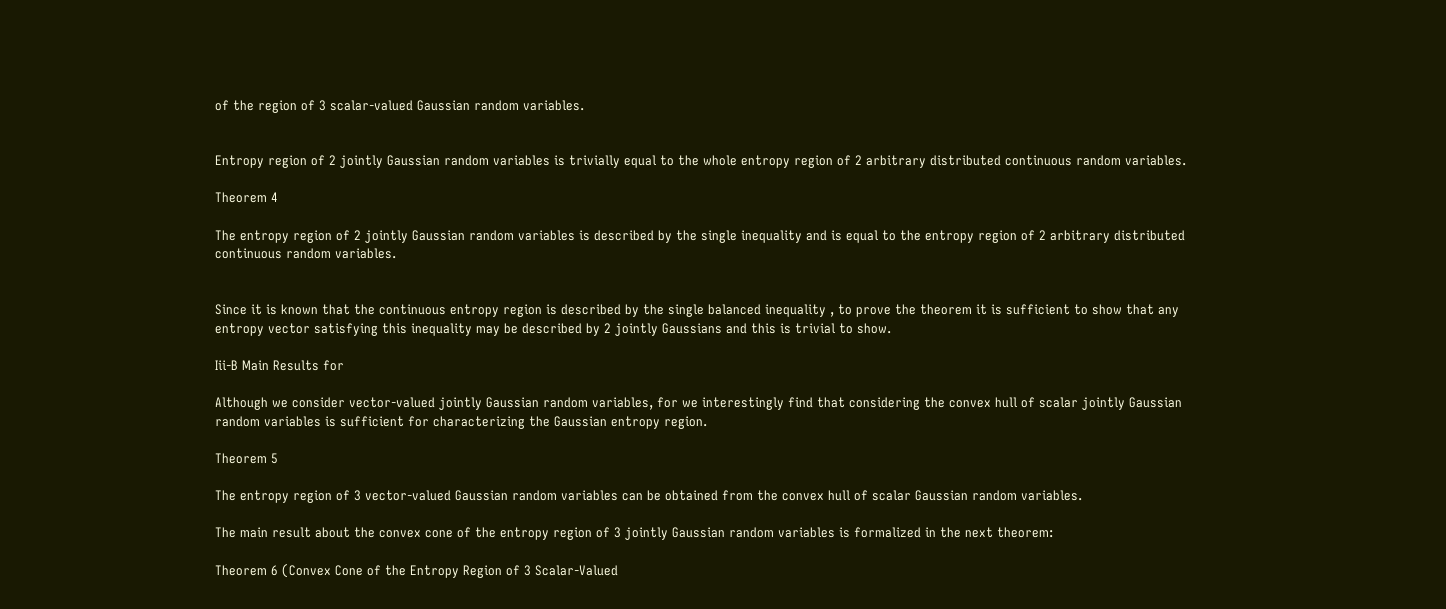of the region of 3 scalar-valued Gaussian random variables.


Entropy region of 2 jointly Gaussian random variables is trivially equal to the whole entropy region of 2 arbitrary distributed continuous random variables.

Theorem 4

The entropy region of 2 jointly Gaussian random variables is described by the single inequality and is equal to the entropy region of 2 arbitrary distributed continuous random variables.


Since it is known that the continuous entropy region is described by the single balanced inequality , to prove the theorem it is sufficient to show that any entropy vector satisfying this inequality may be described by 2 jointly Gaussians and this is trivial to show.

Iii-B Main Results for

Although we consider vector-valued jointly Gaussian random variables, for we interestingly find that considering the convex hull of scalar jointly Gaussian random variables is sufficient for characterizing the Gaussian entropy region.

Theorem 5

The entropy region of 3 vector-valued Gaussian random variables can be obtained from the convex hull of scalar Gaussian random variables.

The main result about the convex cone of the entropy region of 3 jointly Gaussian random variables is formalized in the next theorem:

Theorem 6 (Convex Cone of the Entropy Region of 3 Scalar-Valued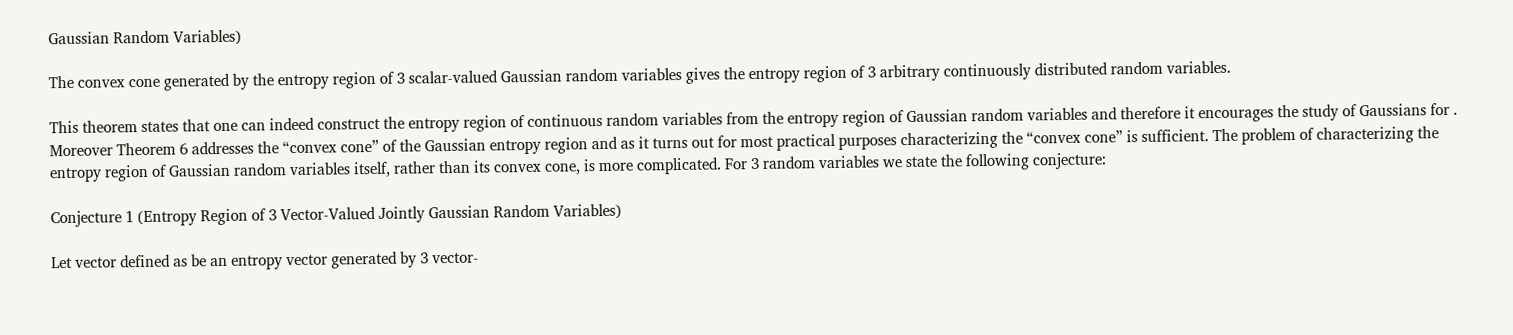Gaussian Random Variables)

The convex cone generated by the entropy region of 3 scalar-valued Gaussian random variables gives the entropy region of 3 arbitrary continuously distributed random variables.

This theorem states that one can indeed construct the entropy region of continuous random variables from the entropy region of Gaussian random variables and therefore it encourages the study of Gaussians for . Moreover Theorem 6 addresses the “convex cone” of the Gaussian entropy region and as it turns out for most practical purposes characterizing the “convex cone” is sufficient. The problem of characterizing the entropy region of Gaussian random variables itself, rather than its convex cone, is more complicated. For 3 random variables we state the following conjecture:

Conjecture 1 (Entropy Region of 3 Vector-Valued Jointly Gaussian Random Variables)

Let vector defined as be an entropy vector generated by 3 vector-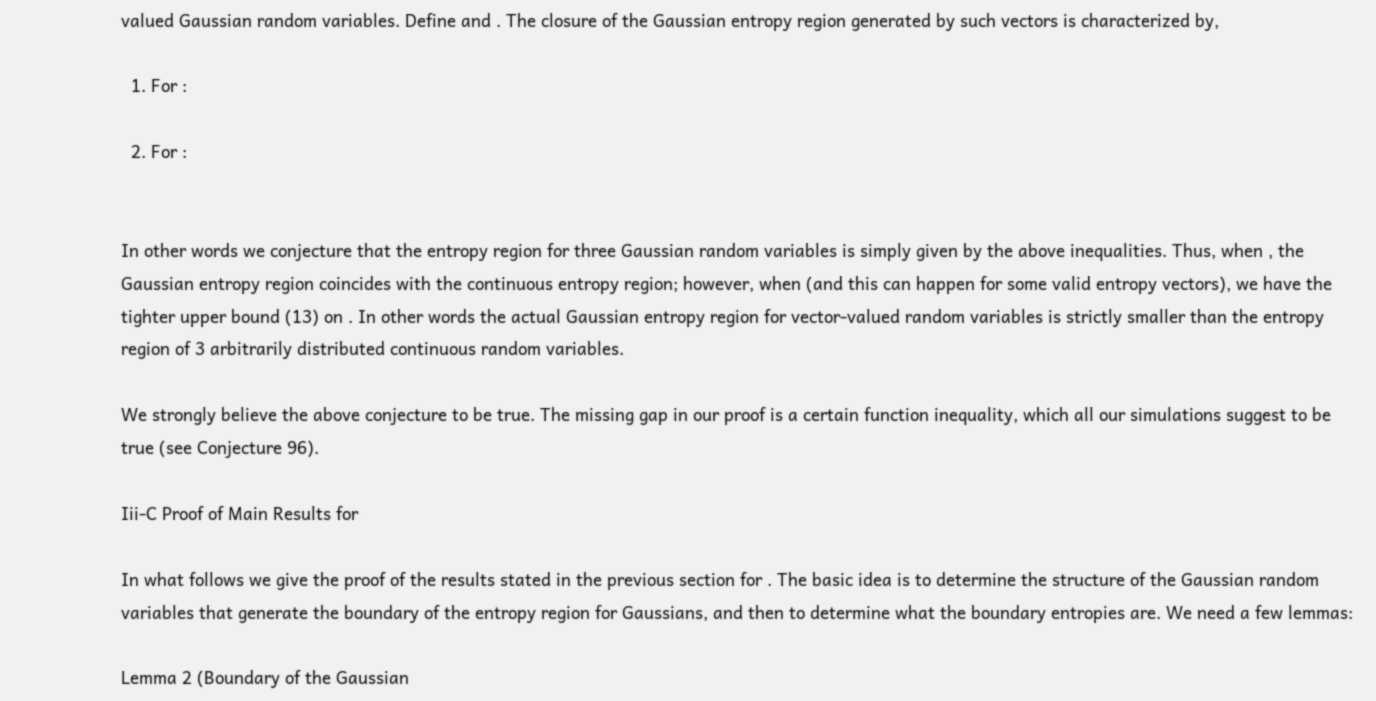valued Gaussian random variables. Define and . The closure of the Gaussian entropy region generated by such vectors is characterized by,

  1. For :

  2. For :


In other words we conjecture that the entropy region for three Gaussian random variables is simply given by the above inequalities. Thus, when , the Gaussian entropy region coincides with the continuous entropy region; however, when (and this can happen for some valid entropy vectors), we have the tighter upper bound (13) on . In other words the actual Gaussian entropy region for vector-valued random variables is strictly smaller than the entropy region of 3 arbitrarily distributed continuous random variables.

We strongly believe the above conjecture to be true. The missing gap in our proof is a certain function inequality, which all our simulations suggest to be true (see Conjecture 96).

Iii-C Proof of Main Results for

In what follows we give the proof of the results stated in the previous section for . The basic idea is to determine the structure of the Gaussian random variables that generate the boundary of the entropy region for Gaussians, and then to determine what the boundary entropies are. We need a few lemmas:

Lemma 2 (Boundary of the Gaussian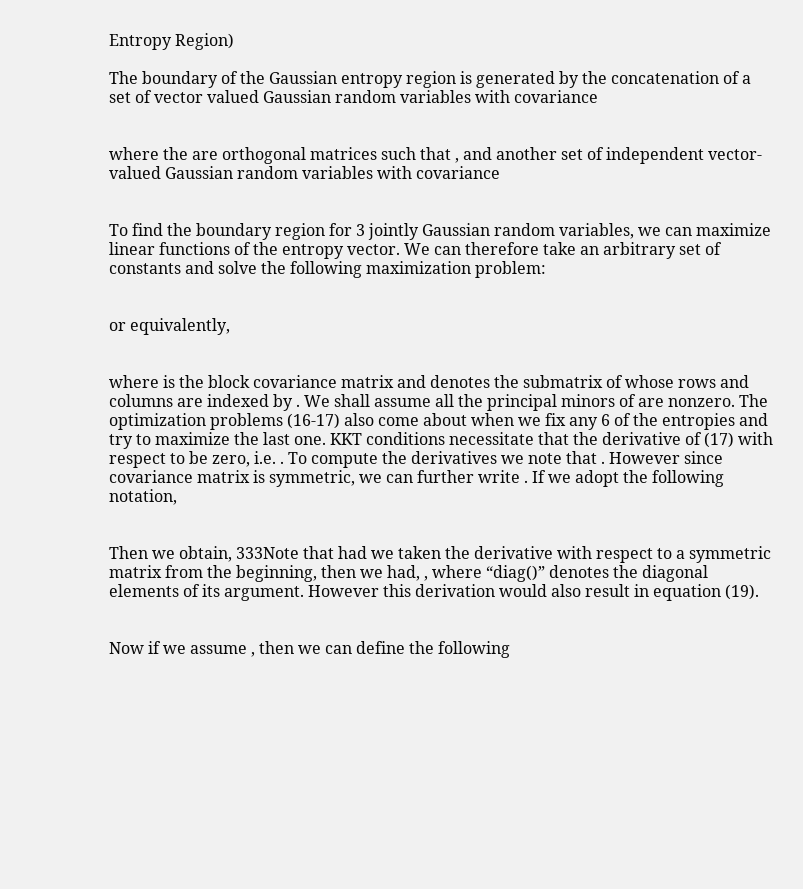Entropy Region)

The boundary of the Gaussian entropy region is generated by the concatenation of a set of vector valued Gaussian random variables with covariance


where the are orthogonal matrices such that , and another set of independent vector-valued Gaussian random variables with covariance


To find the boundary region for 3 jointly Gaussian random variables, we can maximize linear functions of the entropy vector. We can therefore take an arbitrary set of constants and solve the following maximization problem:


or equivalently,


where is the block covariance matrix and denotes the submatrix of whose rows and columns are indexed by . We shall assume all the principal minors of are nonzero. The optimization problems (16-17) also come about when we fix any 6 of the entropies and try to maximize the last one. KKT conditions necessitate that the derivative of (17) with respect to be zero, i.e. . To compute the derivatives we note that . However since covariance matrix is symmetric, we can further write . If we adopt the following notation,


Then we obtain, 333Note that had we taken the derivative with respect to a symmetric matrix from the beginning, then we had, , where “diag()” denotes the diagonal elements of its argument. However this derivation would also result in equation (19).


Now if we assume , then we can define the following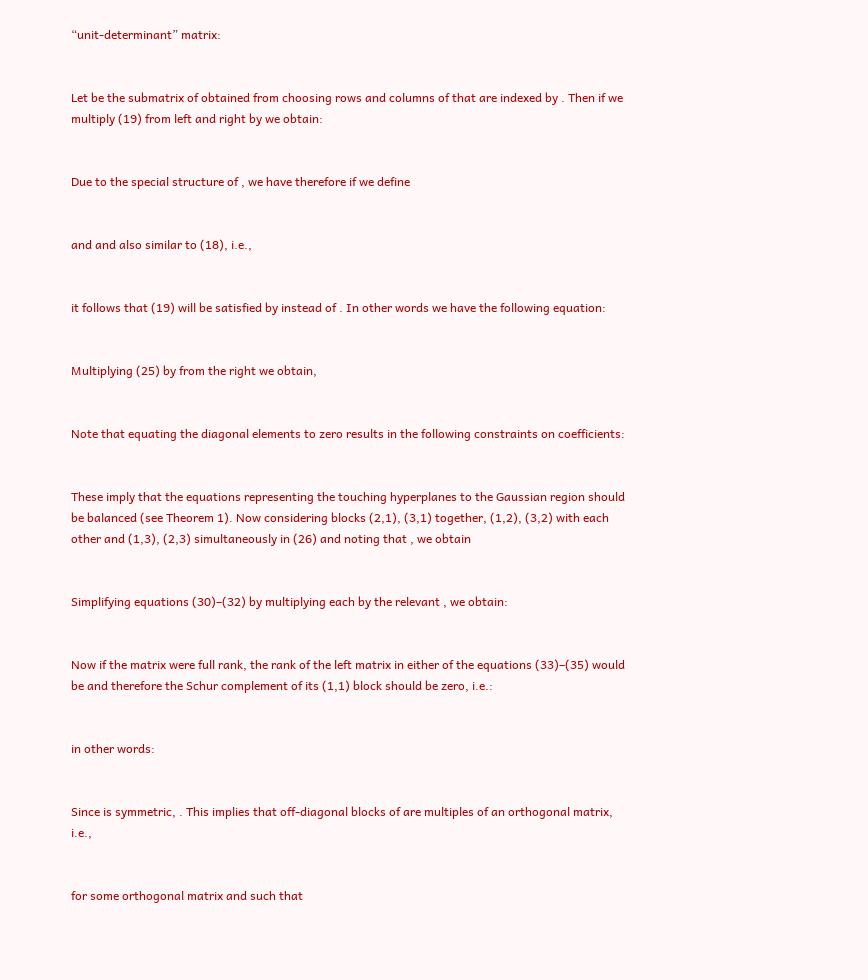“unit-determinant” matrix:


Let be the submatrix of obtained from choosing rows and columns of that are indexed by . Then if we multiply (19) from left and right by we obtain:


Due to the special structure of , we have therefore if we define


and and also similar to (18), i.e.,


it follows that (19) will be satisfied by instead of . In other words we have the following equation:


Multiplying (25) by from the right we obtain,


Note that equating the diagonal elements to zero results in the following constraints on coefficients:


These imply that the equations representing the touching hyperplanes to the Gaussian region should be balanced (see Theorem 1). Now considering blocks (2,1), (3,1) together, (1,2), (3,2) with each other and (1,3), (2,3) simultaneously in (26) and noting that , we obtain


Simplifying equations (30)–(32) by multiplying each by the relevant , we obtain:


Now if the matrix were full rank, the rank of the left matrix in either of the equations (33)–(35) would be and therefore the Schur complement of its (1,1) block should be zero, i.e.:


in other words:


Since is symmetric, . This implies that off-diagonal blocks of are multiples of an orthogonal matrix, i.e.,


for some orthogonal matrix and such that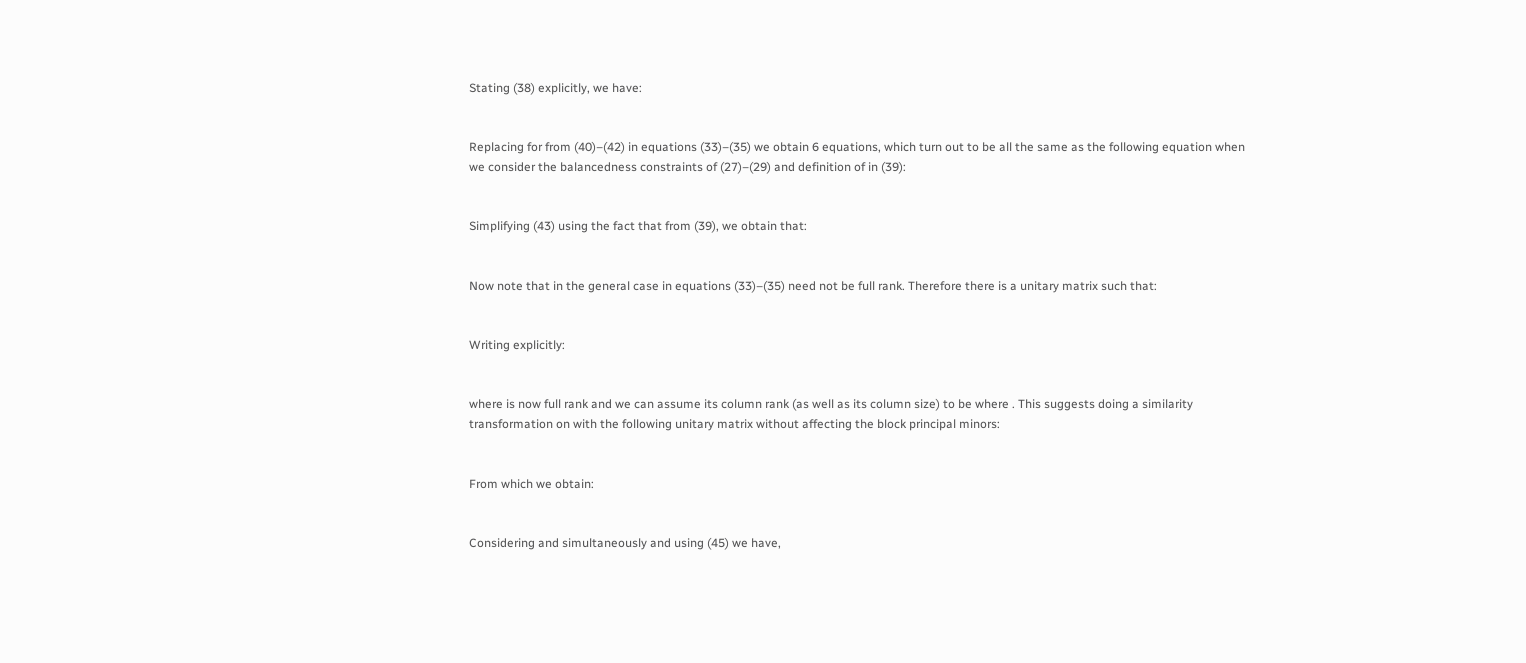Stating (38) explicitly, we have:


Replacing for from (40)–(42) in equations (33)–(35) we obtain 6 equations, which turn out to be all the same as the following equation when we consider the balancedness constraints of (27)–(29) and definition of in (39):


Simplifying (43) using the fact that from (39), we obtain that:


Now note that in the general case in equations (33)–(35) need not be full rank. Therefore there is a unitary matrix such that:


Writing explicitly:


where is now full rank and we can assume its column rank (as well as its column size) to be where . This suggests doing a similarity transformation on with the following unitary matrix without affecting the block principal minors:


From which we obtain:


Considering and simultaneously and using (45) we have,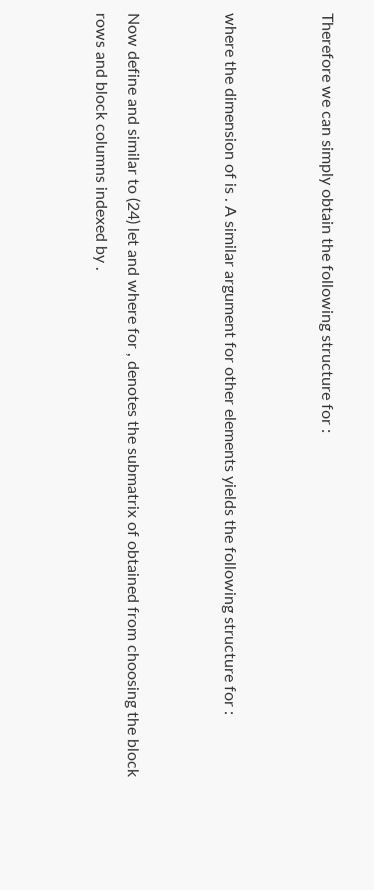Therefore we can simply obtain the following structure for :


where the dimension of is . A similar argument for other elements yields the following structure for :


Now define and similar to (24) let and where for , denotes the submatrix of obtained from choosing the block rows and block columns indexed by .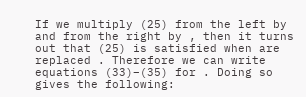If we multiply (25) from the left by and from the right by , then it turns out that (25) is satisfied when are replaced . Therefore we can write equations (33)–(35) for . Doing so gives the following: